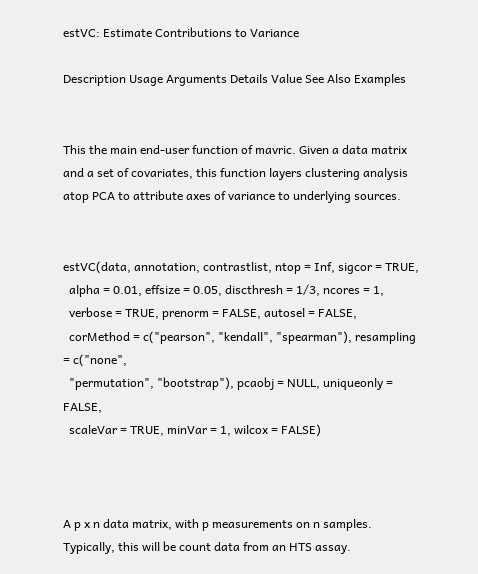estVC: Estimate Contributions to Variance

Description Usage Arguments Details Value See Also Examples


This the main end-user function of mavric. Given a data matrix and a set of covariates, this function layers clustering analysis atop PCA to attribute axes of variance to underlying sources.


estVC(data, annotation, contrastlist, ntop = Inf, sigcor = TRUE,
  alpha = 0.01, effsize = 0.05, discthresh = 1/3, ncores = 1,
  verbose = TRUE, prenorm = FALSE, autosel = FALSE,
  corMethod = c("pearson", "kendall", "spearman"), resampling = c("none",
  "permutation", "bootstrap"), pcaobj = NULL, uniqueonly = FALSE,
  scaleVar = TRUE, minVar = 1, wilcox = FALSE)



A p x n data matrix, with p measurements on n samples. Typically, this will be count data from an HTS assay.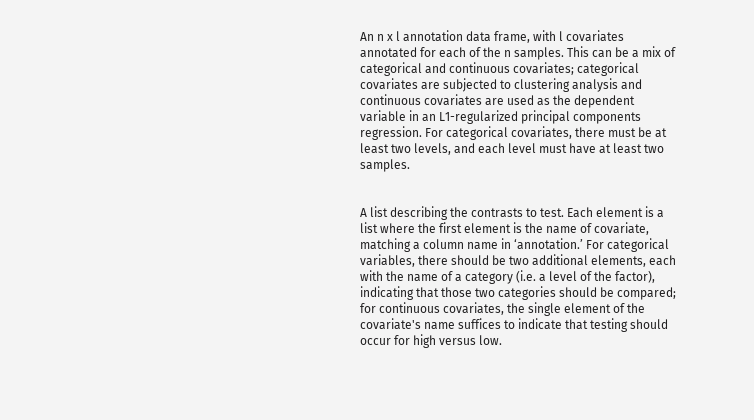An n x l annotation data frame, with l covariates annotated for each of the n samples. This can be a mix of categorical and continuous covariates; categorical covariates are subjected to clustering analysis and continuous covariates are used as the dependent variable in an L1-regularized principal components regression. For categorical covariates, there must be at least two levels, and each level must have at least two samples.


A list describing the contrasts to test. Each element is a list where the first element is the name of covariate, matching a column name in ‘annotation.’ For categorical variables, there should be two additional elements, each with the name of a category (i.e. a level of the factor), indicating that those two categories should be compared; for continuous covariates, the single element of the covariate's name suffices to indicate that testing should occur for high versus low.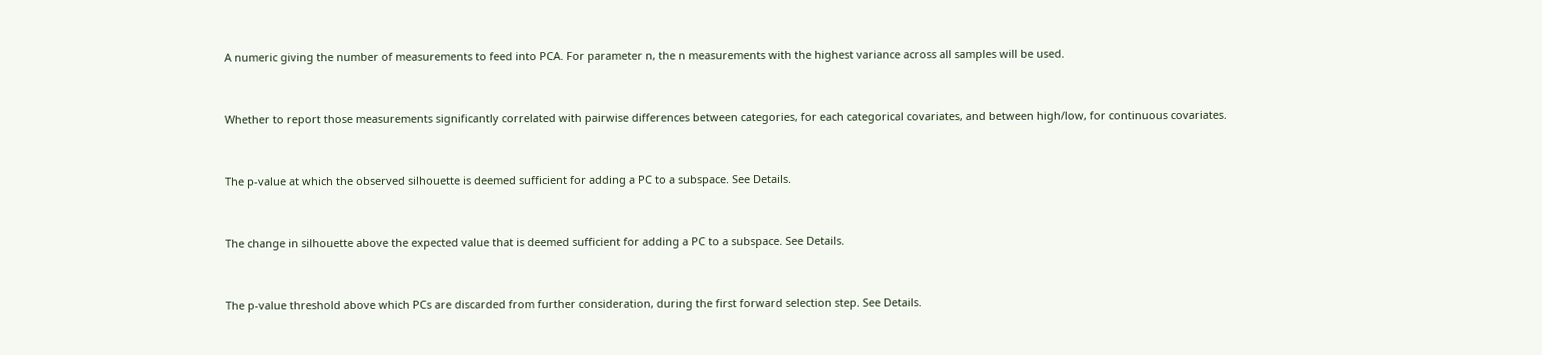A numeric giving the number of measurements to feed into PCA. For parameter n, the n measurements with the highest variance across all samples will be used.


Whether to report those measurements significantly correlated with pairwise differences between categories, for each categorical covariates, and between high/low, for continuous covariates.


The p-value at which the observed silhouette is deemed sufficient for adding a PC to a subspace. See Details.


The change in silhouette above the expected value that is deemed sufficient for adding a PC to a subspace. See Details.


The p-value threshold above which PCs are discarded from further consideration, during the first forward selection step. See Details.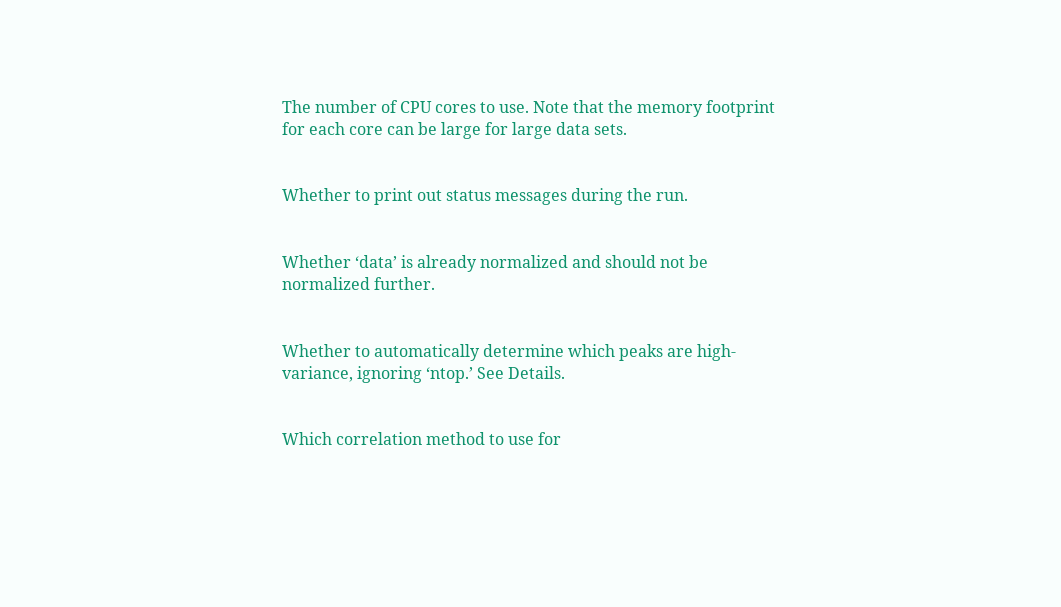The number of CPU cores to use. Note that the memory footprint for each core can be large for large data sets.


Whether to print out status messages during the run.


Whether ‘data’ is already normalized and should not be normalized further.


Whether to automatically determine which peaks are high-variance, ignoring ‘ntop.’ See Details.


Which correlation method to use for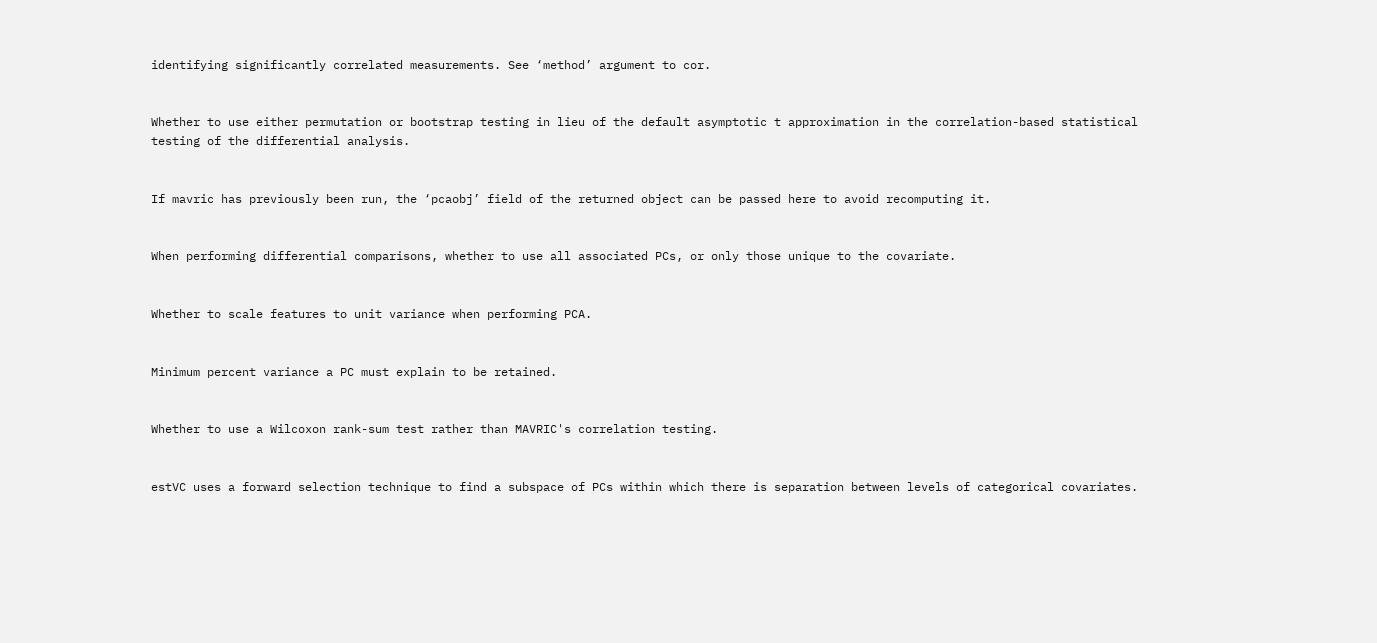identifying significantly correlated measurements. See ‘method’ argument to cor.


Whether to use either permutation or bootstrap testing in lieu of the default asymptotic t approximation in the correlation-based statistical testing of the differential analysis.


If mavric has previously been run, the ‘pcaobj’ field of the returned object can be passed here to avoid recomputing it.


When performing differential comparisons, whether to use all associated PCs, or only those unique to the covariate.


Whether to scale features to unit variance when performing PCA.


Minimum percent variance a PC must explain to be retained.


Whether to use a Wilcoxon rank-sum test rather than MAVRIC's correlation testing.


estVC uses a forward selection technique to find a subspace of PCs within which there is separation between levels of categorical covariates.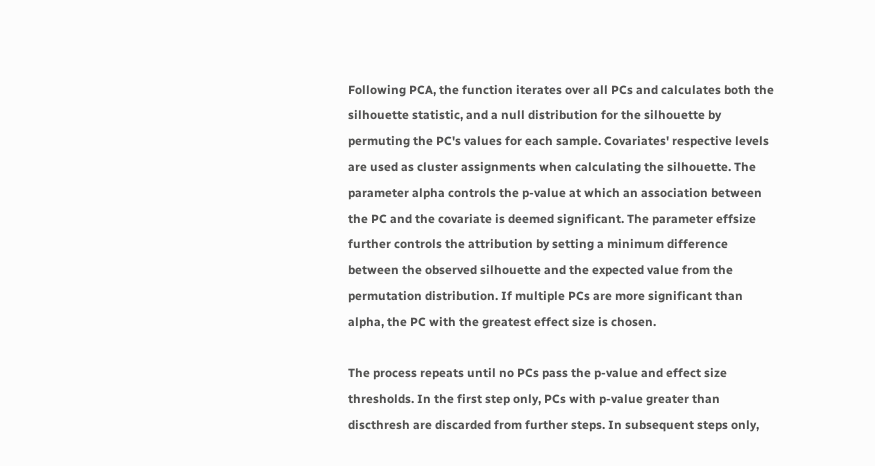Following PCA, the function iterates over all PCs and calculates both the silhouette statistic, and a null distribution for the silhouette by permuting the PC's values for each sample. Covariates' respective levels are used as cluster assignments when calculating the silhouette. The parameter alpha controls the p-value at which an association between the PC and the covariate is deemed significant. The parameter effsize further controls the attribution by setting a minimum difference between the observed silhouette and the expected value from the permutation distribution. If multiple PCs are more significant than alpha, the PC with the greatest effect size is chosen.

The process repeats until no PCs pass the p-value and effect size thresholds. In the first step only, PCs with p-value greater than discthresh are discarded from further steps. In subsequent steps only,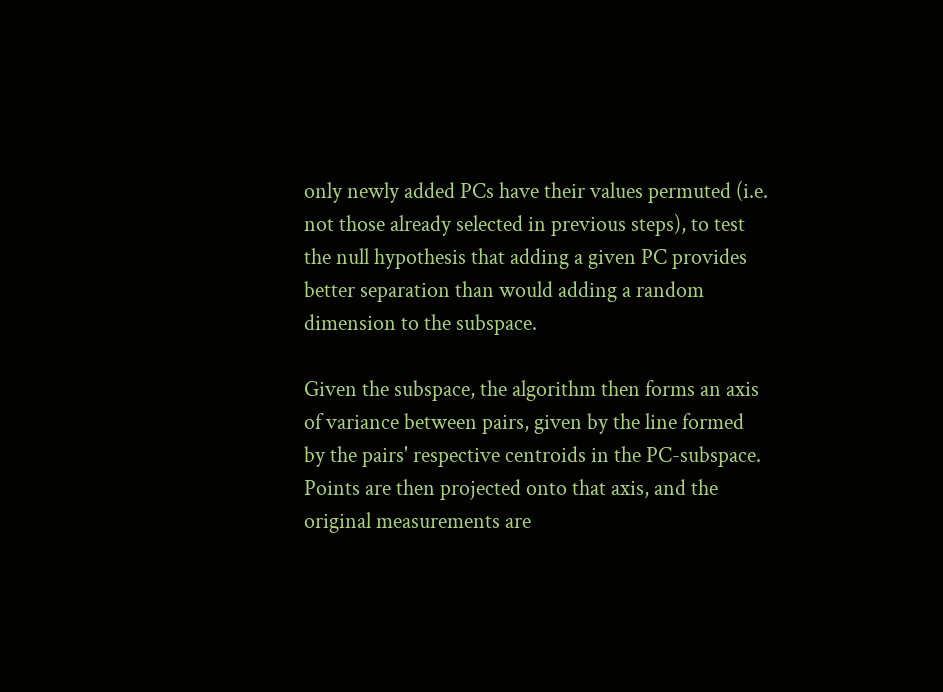only newly added PCs have their values permuted (i.e. not those already selected in previous steps), to test the null hypothesis that adding a given PC provides better separation than would adding a random dimension to the subspace.

Given the subspace, the algorithm then forms an axis of variance between pairs, given by the line formed by the pairs' respective centroids in the PC-subspace. Points are then projected onto that axis, and the original measurements are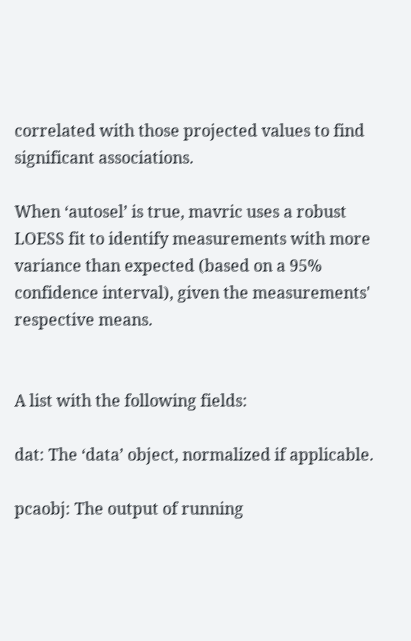correlated with those projected values to find significant associations.

When ‘autosel’ is true, mavric uses a robust LOESS fit to identify measurements with more variance than expected (based on a 95% confidence interval), given the measurements' respective means.


A list with the following fields:

dat: The ‘data’ object, normalized if applicable.

pcaobj: The output of running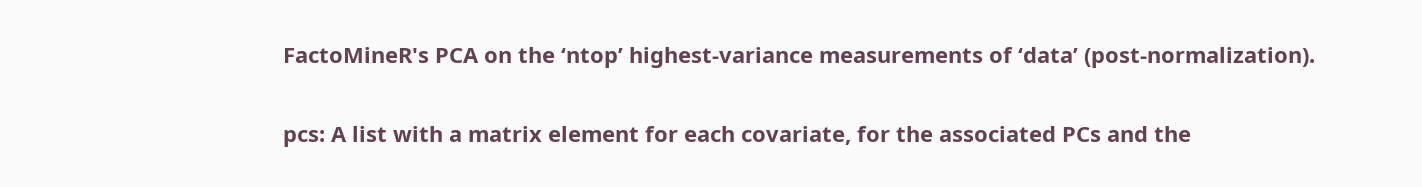FactoMineR's PCA on the ‘ntop’ highest-variance measurements of ‘data’ (post-normalization).

pcs: A list with a matrix element for each covariate, for the associated PCs and the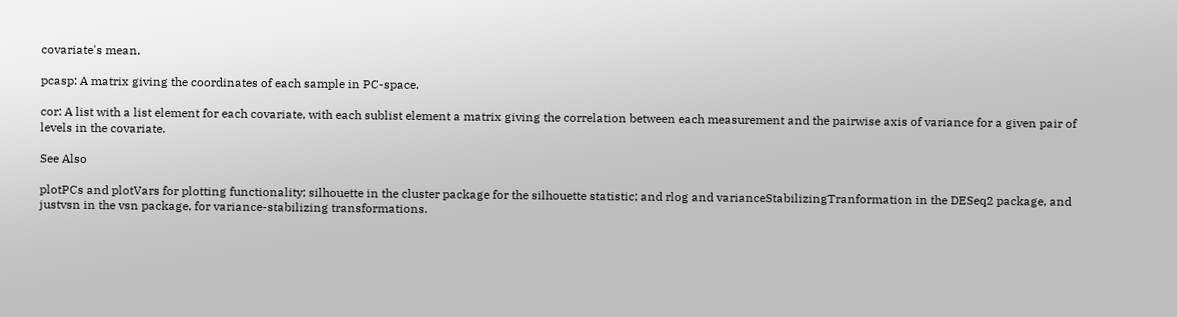covariate's mean.

pcasp: A matrix giving the coordinates of each sample in PC-space.

cor: A list with a list element for each covariate, with each sublist element a matrix giving the correlation between each measurement and the pairwise axis of variance for a given pair of levels in the covariate.

See Also

plotPCs and plotVars for plotting functionality; silhouette in the cluster package for the silhouette statistic; and rlog and varianceStabilizingTranformation in the DESeq2 package, and justvsn in the vsn package, for variance-stabilizing transformations.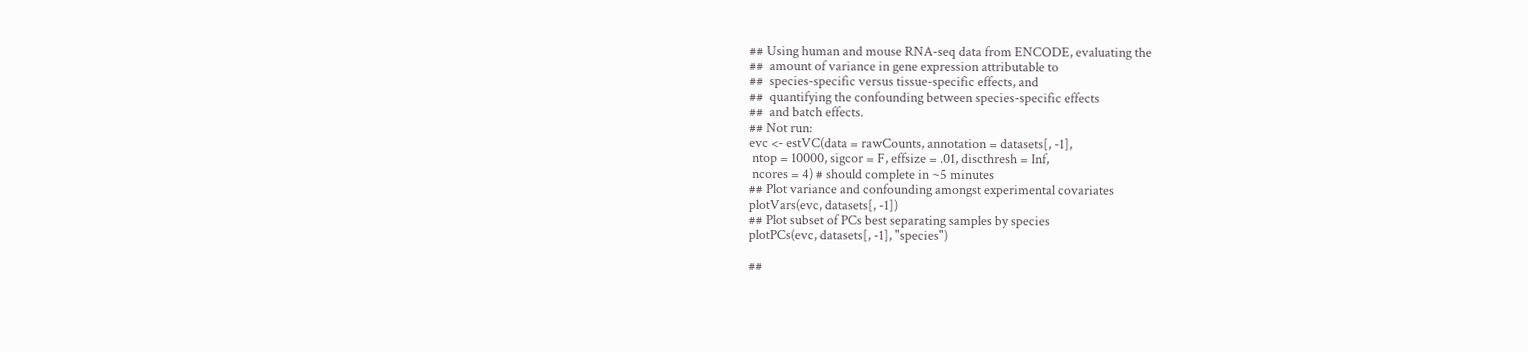## Using human and mouse RNA-seq data from ENCODE, evaluating the
##  amount of variance in gene expression attributable to
##  species-specific versus tissue-specific effects, and
##  quantifying the confounding between species-specific effects
##  and batch effects.
## Not run:
evc <- estVC(data = rawCounts, annotation = datasets[, -1],
 ntop = 10000, sigcor = F, effsize = .01, discthresh = Inf,
 ncores = 4) # should complete in ~5 minutes
## Plot variance and confounding amongst experimental covariates
plotVars(evc, datasets[, -1])
## Plot subset of PCs best separating samples by species
plotPCs(evc, datasets[, -1], "species")

##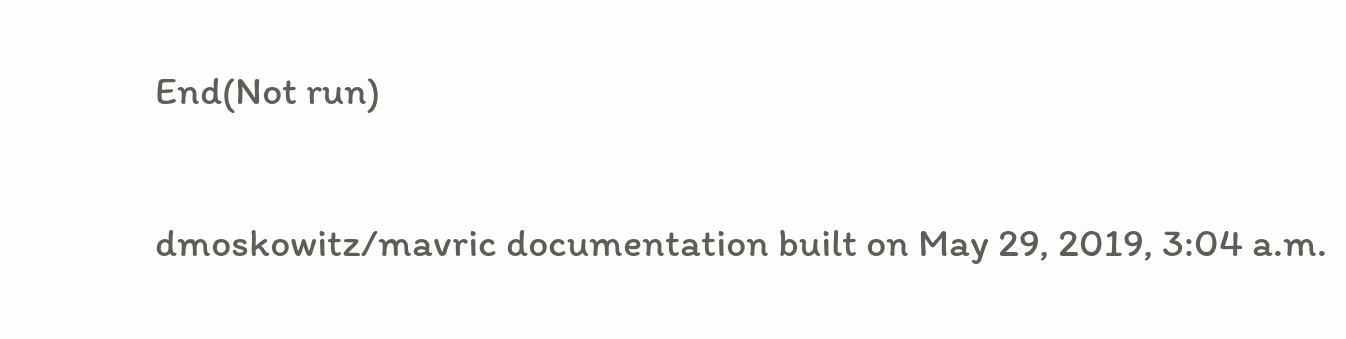End(Not run)

dmoskowitz/mavric documentation built on May 29, 2019, 3:04 a.m.